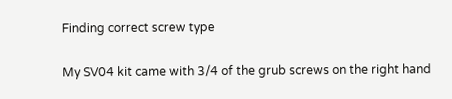Finding correct screw type

My SV04 kit came with 3/4 of the grub screws on the right hand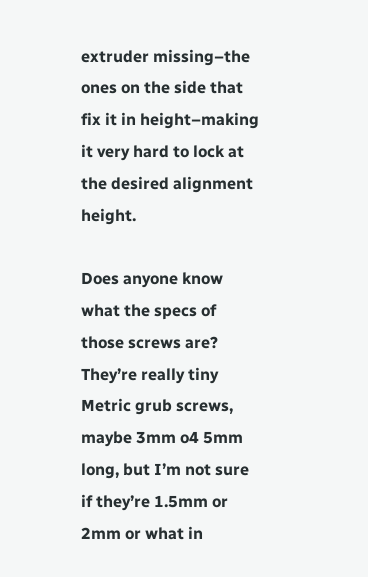extruder missing–the ones on the side that fix it in height–making it very hard to lock at the desired alignment height.

Does anyone know what the specs of those screws are? They’re really tiny Metric grub screws, maybe 3mm o4 5mm long, but I’m not sure if they’re 1.5mm or 2mm or what in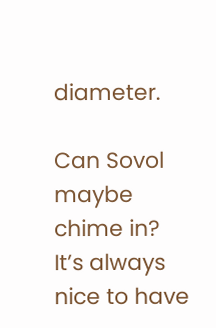diameter.

Can Sovol maybe chime in? It’s always nice to have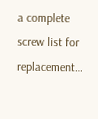a complete screw list for replacement…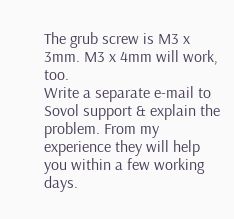The grub screw is M3 x 3mm. M3 x 4mm will work, too.
Write a separate e-mail to Sovol support & explain the problem. From my experience they will help you within a few working days.